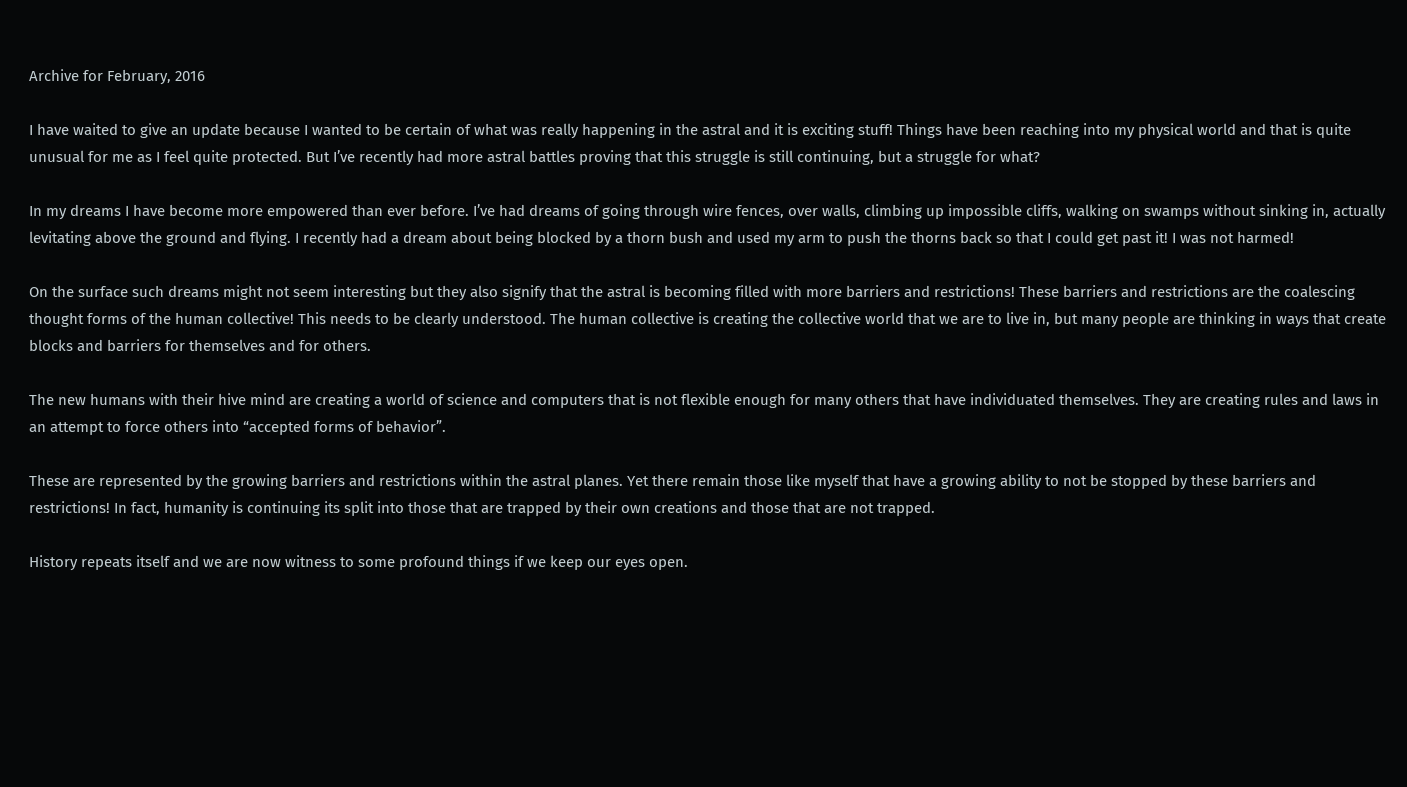Archive for February, 2016

I have waited to give an update because I wanted to be certain of what was really happening in the astral and it is exciting stuff! Things have been reaching into my physical world and that is quite unusual for me as I feel quite protected. But I’ve recently had more astral battles proving that this struggle is still continuing, but a struggle for what?

In my dreams I have become more empowered than ever before. I’ve had dreams of going through wire fences, over walls, climbing up impossible cliffs, walking on swamps without sinking in, actually levitating above the ground and flying. I recently had a dream about being blocked by a thorn bush and used my arm to push the thorns back so that I could get past it! I was not harmed!

On the surface such dreams might not seem interesting but they also signify that the astral is becoming filled with more barriers and restrictions! These barriers and restrictions are the coalescing thought forms of the human collective! This needs to be clearly understood. The human collective is creating the collective world that we are to live in, but many people are thinking in ways that create blocks and barriers for themselves and for others.

The new humans with their hive mind are creating a world of science and computers that is not flexible enough for many others that have individuated themselves. They are creating rules and laws in an attempt to force others into “accepted forms of behavior”.

These are represented by the growing barriers and restrictions within the astral planes. Yet there remain those like myself that have a growing ability to not be stopped by these barriers and restrictions! In fact, humanity is continuing its split into those that are trapped by their own creations and those that are not trapped.

History repeats itself and we are now witness to some profound things if we keep our eyes open.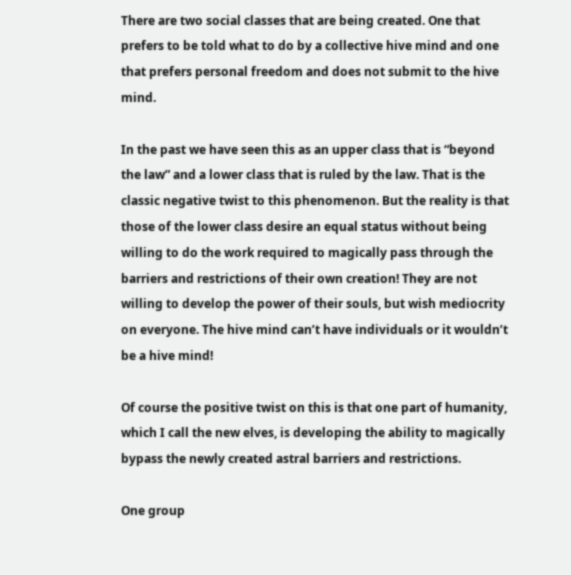There are two social classes that are being created. One that prefers to be told what to do by a collective hive mind and one that prefers personal freedom and does not submit to the hive mind.

In the past we have seen this as an upper class that is “beyond the law” and a lower class that is ruled by the law. That is the classic negative twist to this phenomenon. But the reality is that those of the lower class desire an equal status without being willing to do the work required to magically pass through the barriers and restrictions of their own creation! They are not willing to develop the power of their souls, but wish mediocrity on everyone. The hive mind can’t have individuals or it wouldn’t be a hive mind!

Of course the positive twist on this is that one part of humanity, which I call the new elves, is developing the ability to magically bypass the newly created astral barriers and restrictions.

One group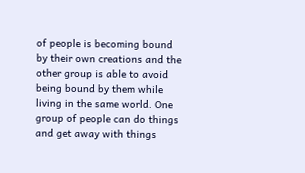of people is becoming bound by their own creations and the other group is able to avoid being bound by them while living in the same world. One group of people can do things and get away with things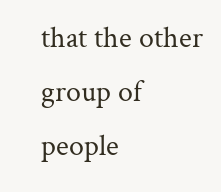that the other group of people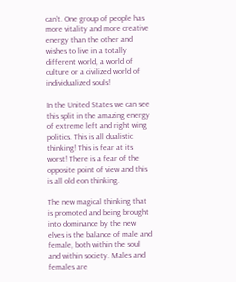can’t. One group of people has more vitality and more creative energy than the other and wishes to live in a totally different world, a world of culture or a civilized world of individualized souls!

In the United States we can see this split in the amazing energy of extreme left and right wing politics. This is all dualistic thinking! This is fear at its worst! There is a fear of the opposite point of view and this is all old eon thinking.

The new magical thinking that is promoted and being brought into dominance by the new elves is the balance of male and female, both within the soul and within society. Males and females are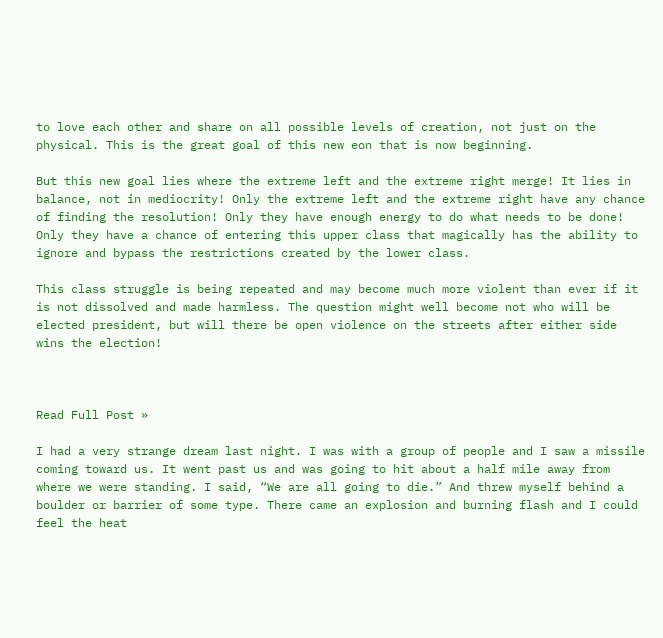to love each other and share on all possible levels of creation, not just on the physical. This is the great goal of this new eon that is now beginning.

But this new goal lies where the extreme left and the extreme right merge! It lies in balance, not in mediocrity! Only the extreme left and the extreme right have any chance of finding the resolution! Only they have enough energy to do what needs to be done! Only they have a chance of entering this upper class that magically has the ability to ignore and bypass the restrictions created by the lower class.

This class struggle is being repeated and may become much more violent than ever if it is not dissolved and made harmless. The question might well become not who will be elected president, but will there be open violence on the streets after either side wins the election!



Read Full Post »

I had a very strange dream last night. I was with a group of people and I saw a missile coming toward us. It went past us and was going to hit about a half mile away from where we were standing. I said, “We are all going to die.” And threw myself behind a boulder or barrier of some type. There came an explosion and burning flash and I could feel the heat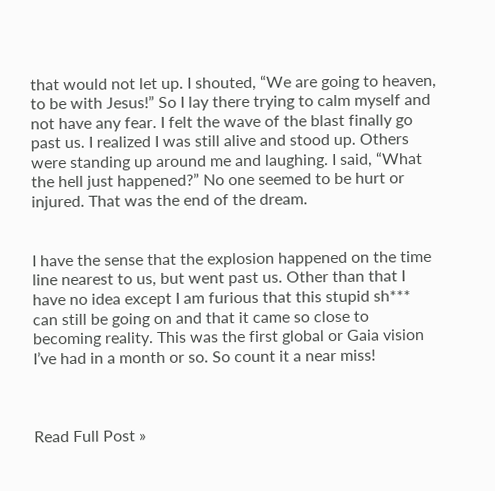that would not let up. I shouted, “We are going to heaven, to be with Jesus!” So I lay there trying to calm myself and not have any fear. I felt the wave of the blast finally go past us. I realized I was still alive and stood up. Others were standing up around me and laughing. I said, “What the hell just happened?” No one seemed to be hurt or injured. That was the end of the dream.


I have the sense that the explosion happened on the time line nearest to us, but went past us. Other than that I have no idea except I am furious that this stupid sh*** can still be going on and that it came so close to becoming reality. This was the first global or Gaia vision I’ve had in a month or so. So count it a near miss!



Read Full Post »